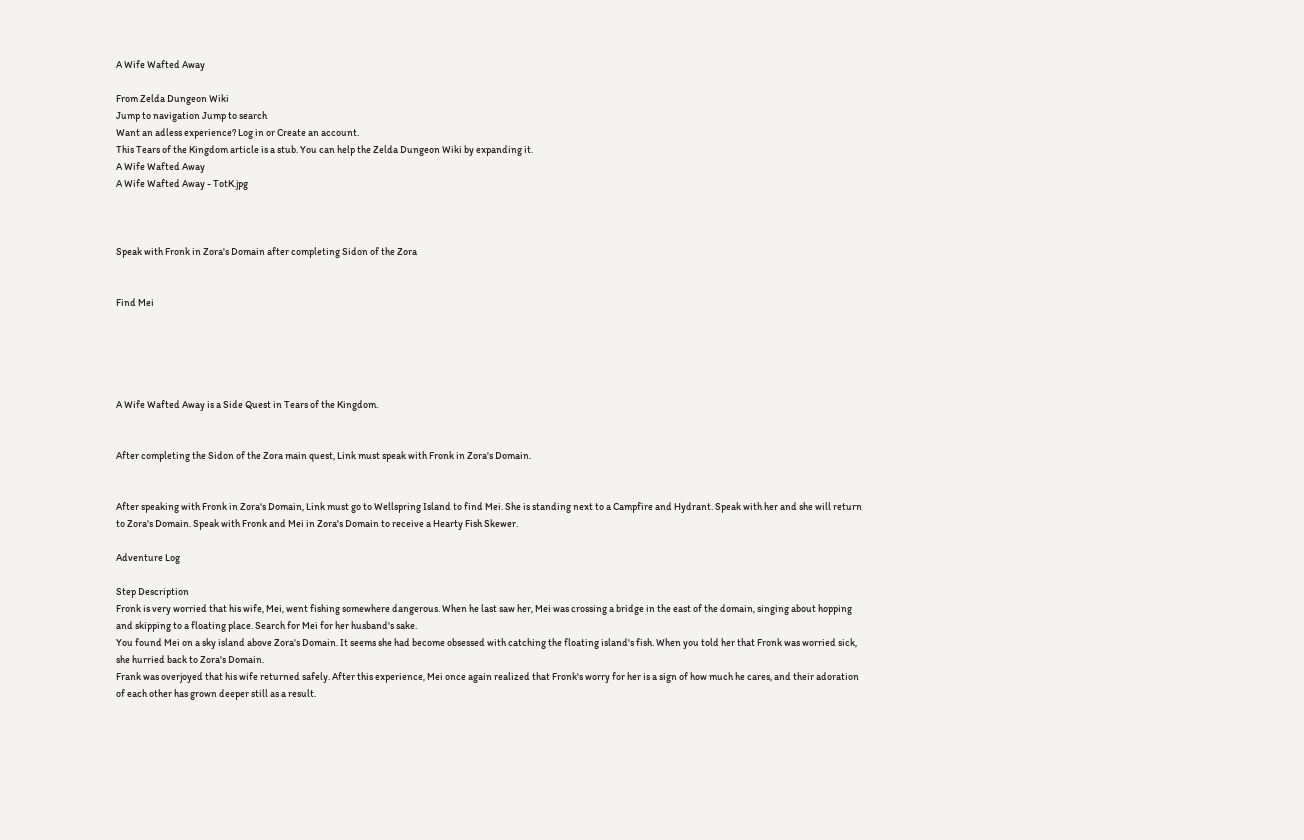A Wife Wafted Away

From Zelda Dungeon Wiki
Jump to navigation Jump to search
Want an adless experience? Log in or Create an account.
This Tears of the Kingdom article is a stub. You can help the Zelda Dungeon Wiki by expanding it.
A Wife Wafted Away
A Wife Wafted Away - TotK.jpg



Speak with Fronk in Zora's Domain after completing Sidon of the Zora


Find Mei





A Wife Wafted Away is a Side Quest in Tears of the Kingdom.


After completing the Sidon of the Zora main quest, Link must speak with Fronk in Zora's Domain.


After speaking with Fronk in Zora's Domain, Link must go to Wellspring Island to find Mei. She is standing next to a Campfire and Hydrant. Speak with her and she will return to Zora's Domain. Speak with Fronk and Mei in Zora's Domain to receive a Hearty Fish Skewer.

Adventure Log

Step Description
Fronk is very worried that his wife, Mei, went fishing somewhere dangerous. When he last saw her, Mei was crossing a bridge in the east of the domain, singing about hopping and skipping to a floating place. Search for Mei for her husband's sake.
You found Mei on a sky island above Zora's Domain. It seems she had become obsessed with catching the floating island's fish. When you told her that Fronk was worried sick, she hurried back to Zora's Domain.
Frank was overjoyed that his wife returned safely. After this experience, Mei once again realized that Fronk's worry for her is a sign of how much he cares, and their adoration of each other has grown deeper still as a result.